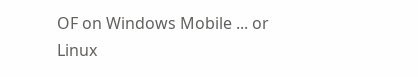OF on Windows Mobile ... or Linux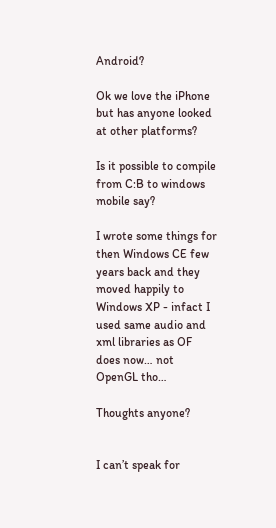Android?

Ok we love the iPhone but has anyone looked at other platforms?

Is it possible to compile from C:B to windows mobile say?

I wrote some things for then Windows CE few years back and they moved happily to Windows XP - infact I used same audio and xml libraries as OF does now… not OpenGL tho…

Thoughts anyone?


I can’t speak for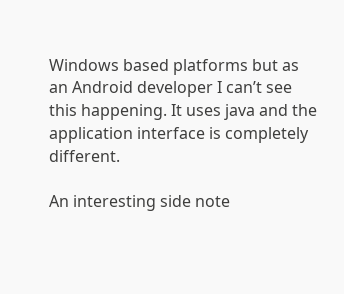Windows based platforms but as an Android developer I can’t see this happening. It uses java and the application interface is completely different.

An interesting side note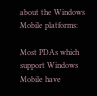about the Windows Mobile platforms:

Most PDAs which support Windows Mobile have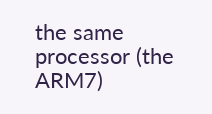the same processor (the ARM7)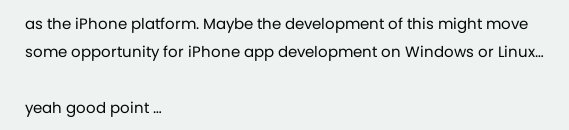as the iPhone platform. Maybe the development of this might move some opportunity for iPhone app development on Windows or Linux…

yeah good point …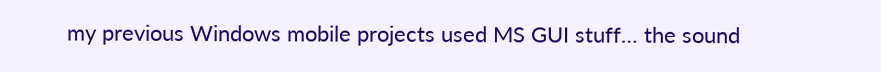my previous Windows mobile projects used MS GUI stuff… the sound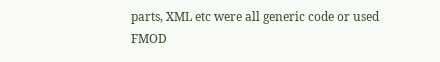parts, XML etc were all generic code or used FMOD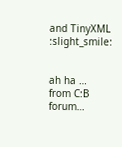and TinyXML :slight_smile:


ah ha …
from C:B forum…